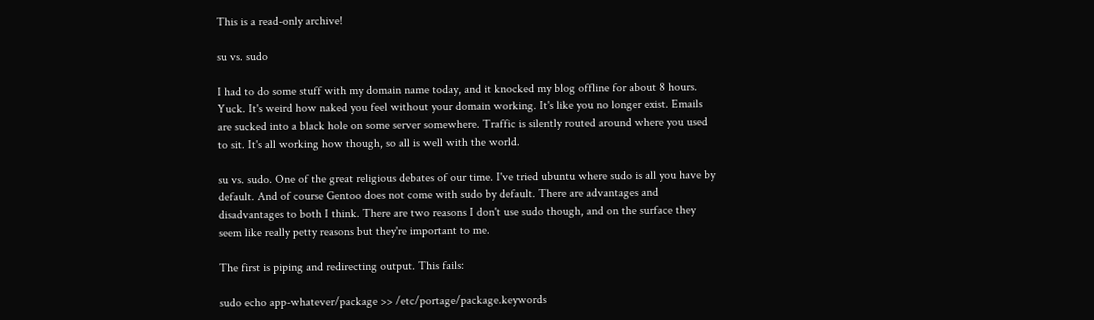This is a read-only archive!

su vs. sudo

I had to do some stuff with my domain name today, and it knocked my blog offline for about 8 hours. Yuck. It's weird how naked you feel without your domain working. It's like you no longer exist. Emails are sucked into a black hole on some server somewhere. Traffic is silently routed around where you used to sit. It's all working how though, so all is well with the world.

su vs. sudo. One of the great religious debates of our time. I've tried ubuntu where sudo is all you have by default. And of course Gentoo does not come with sudo by default. There are advantages and disadvantages to both I think. There are two reasons I don't use sudo though, and on the surface they seem like really petty reasons but they're important to me.

The first is piping and redirecting output. This fails:

sudo echo app-whatever/package >> /etc/portage/package.keywords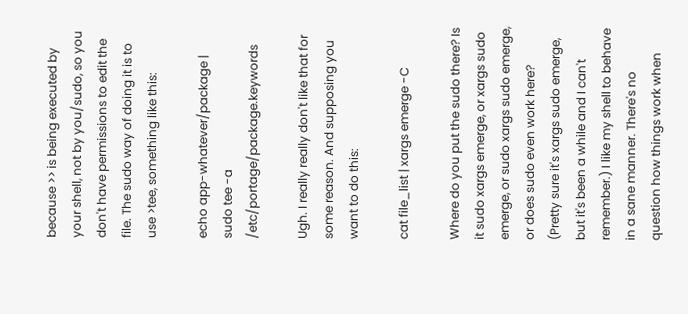because >> is being executed by your shell, not by you/sudo, so you don't have permissions to edit the file. The sudo way of doing it is to use >tee, something like this:

echo app-whatever/package | sudo tee -a /etc/portage/package.keywords

Ugh. I really really don't like that for some reason. And supposing you want to do this:

cat file_list | xargs emerge -C

Where do you put the sudo there? Is it sudo xargs emerge, or xargs sudo emerge, or sudo xargs sudo emerge, or does sudo even work here? (Pretty sure it's xargs sudo emerge, but it's been a while and I can't remember.) I like my shell to behave in a sane manner. There's no question how things work when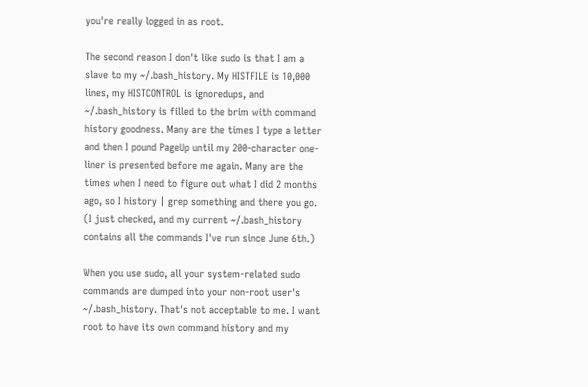you're really logged in as root.

The second reason I don't like sudo is that I am a slave to my ~/.bash_history. My HISTFILE is 10,000 lines, my HISTCONTROL is ignoredups, and ~/.bash_history is filled to the brim with command history goodness. Many are the times I type a letter and then I pound PageUp until my 200-character one-liner is presented before me again. Many are the times when I need to figure out what I did 2 months ago, so I history | grep something and there you go. (I just checked, and my current ~/.bash_history contains all the commands I've run since June 6th.)

When you use sudo, all your system-related sudo commands are dumped into your non-root user's ~/.bash_history. That's not acceptable to me. I want root to have its own command history and my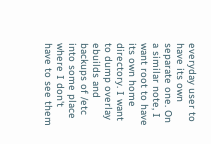everyday user to have its own separate one. On a similar note, I want root to have its own home directory. I want to dump overlay ebuilds and backups of /etc into some place where I don't have to see them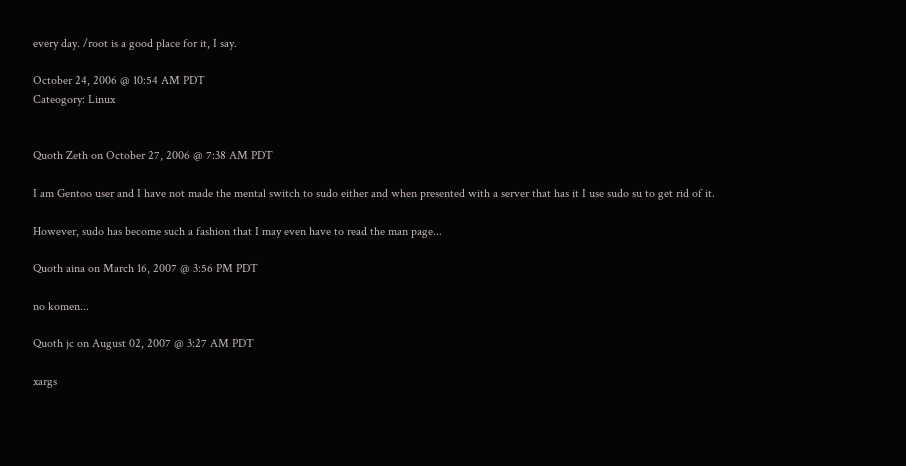every day. /root is a good place for it, I say.

October 24, 2006 @ 10:54 AM PDT
Cateogory: Linux


Quoth Zeth on October 27, 2006 @ 7:38 AM PDT

I am Gentoo user and I have not made the mental switch to sudo either and when presented with a server that has it I use sudo su to get rid of it.

However, sudo has become such a fashion that I may even have to read the man page...

Quoth aina on March 16, 2007 @ 3:56 PM PDT

no komen...

Quoth jc on August 02, 2007 @ 3:27 AM PDT

xargs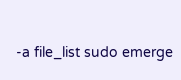-a file_list sudo emerge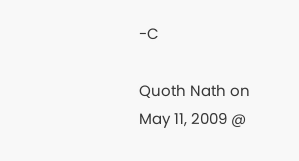-C

Quoth Nath on May 11, 2009 @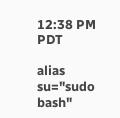12:38 PM PDT

alias su="sudo bash"